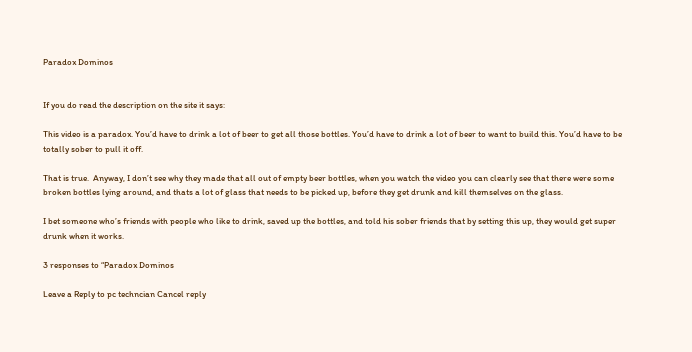Paradox Dominos


If you do read the description on the site it says:

This video is a paradox. You’d have to drink a lot of beer to get all those bottles. You’d have to drink a lot of beer to want to build this. You’d have to be totally sober to pull it off.

That is true.  Anyway, I don’t see why they made that all out of empty beer bottles, when you watch the video you can clearly see that there were some broken bottles lying around, and thats a lot of glass that needs to be picked up, before they get drunk and kill themselves on the glass.

I bet someone who’s friends with people who like to drink, saved up the bottles, and told his sober friends that by setting this up, they would get super drunk when it works.

3 responses to “Paradox Dominos

Leave a Reply to pc techncian Cancel reply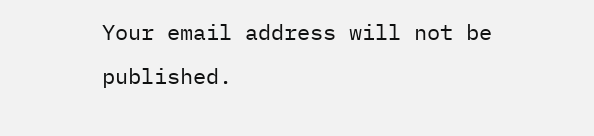Your email address will not be published.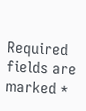Required fields are marked *